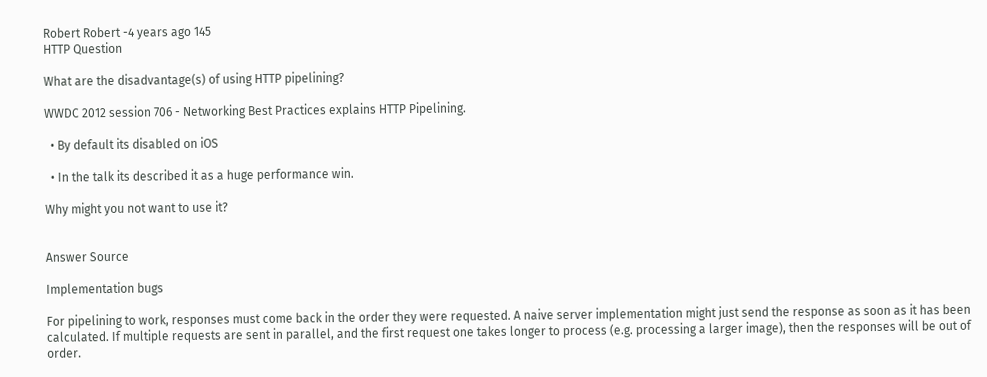Robert Robert -4 years ago 145
HTTP Question

What are the disadvantage(s) of using HTTP pipelining?

WWDC 2012 session 706 - Networking Best Practices explains HTTP Pipelining.

  • By default its disabled on iOS

  • In the talk its described it as a huge performance win.

Why might you not want to use it?


Answer Source

Implementation bugs

For pipelining to work, responses must come back in the order they were requested. A naive server implementation might just send the response as soon as it has been calculated. If multiple requests are sent in parallel, and the first request one takes longer to process (e.g. processing a larger image), then the responses will be out of order.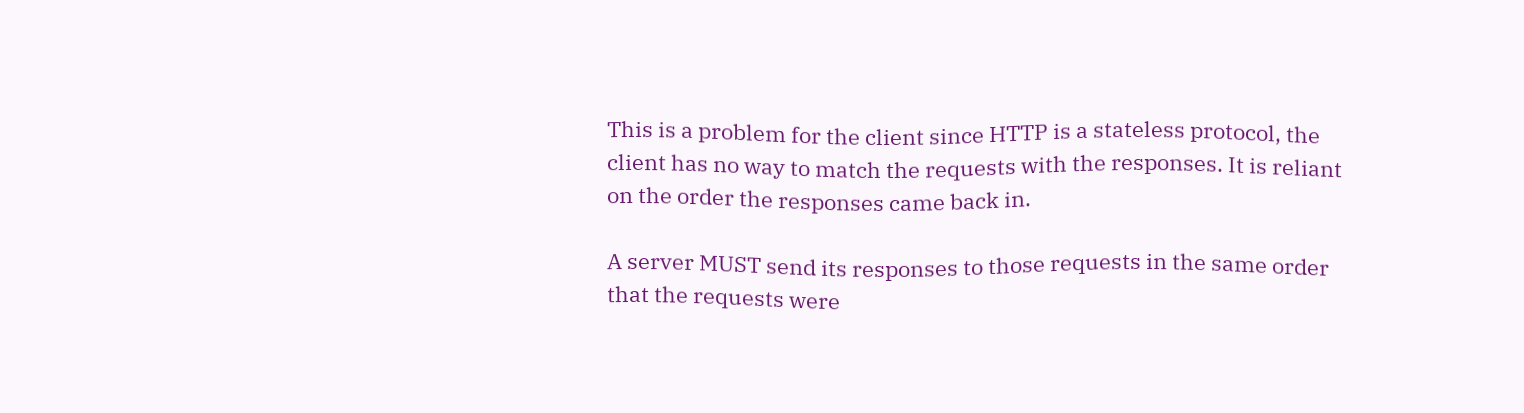This is a problem for the client since HTTP is a stateless protocol, the client has no way to match the requests with the responses. It is reliant on the order the responses came back in.

A server MUST send its responses to those requests in the same order that the requests were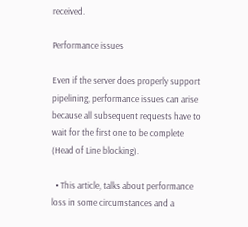received.

Performance issues

Even if the server does properly support pipelining, performance issues can arise because all subsequent requests have to wait for the first one to be complete (Head of Line blocking).

  • This article, talks about performance loss in some circumstances and a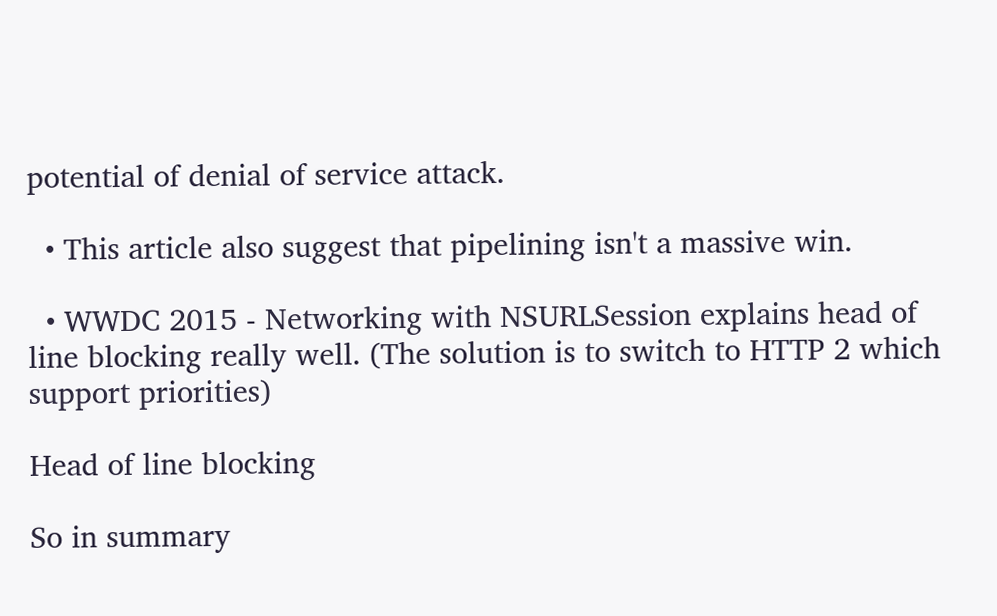potential of denial of service attack.

  • This article also suggest that pipelining isn't a massive win.

  • WWDC 2015 - Networking with NSURLSession explains head of line blocking really well. (The solution is to switch to HTTP 2 which support priorities)

Head of line blocking

So in summary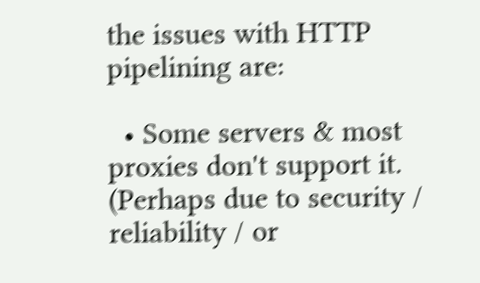the issues with HTTP pipelining are:

  • Some servers & most proxies don't support it. (Perhaps due to security / reliability / or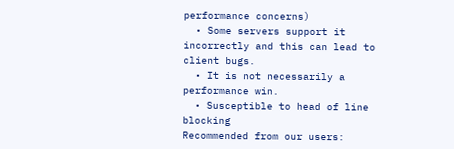performance concerns)
  • Some servers support it incorrectly and this can lead to client bugs.
  • It is not necessarily a performance win.
  • Susceptible to head of line blocking
Recommended from our users: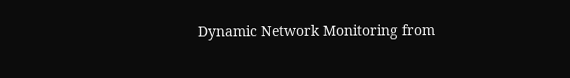Dynamic Network Monitoring from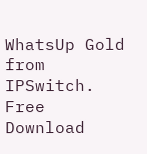WhatsUp Gold from IPSwitch. Free Download